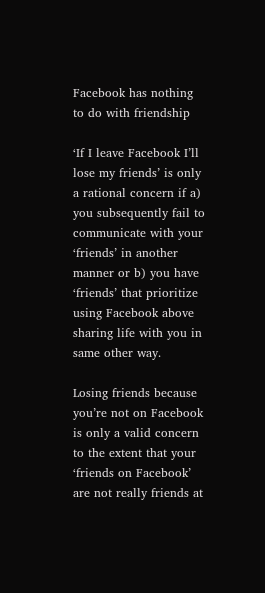Facebook has nothing to do with friendship

‘If I leave Facebook I’ll lose my friends’ is only a rational concern if a) you subsequently fail to communicate with your ‘friends’ in another manner or b) you have ‘friends’ that prioritize using Facebook above sharing life with you in same other way.

Losing friends because you’re not on Facebook is only a valid concern to the extent that your ‘friends on Facebook’ are not really friends at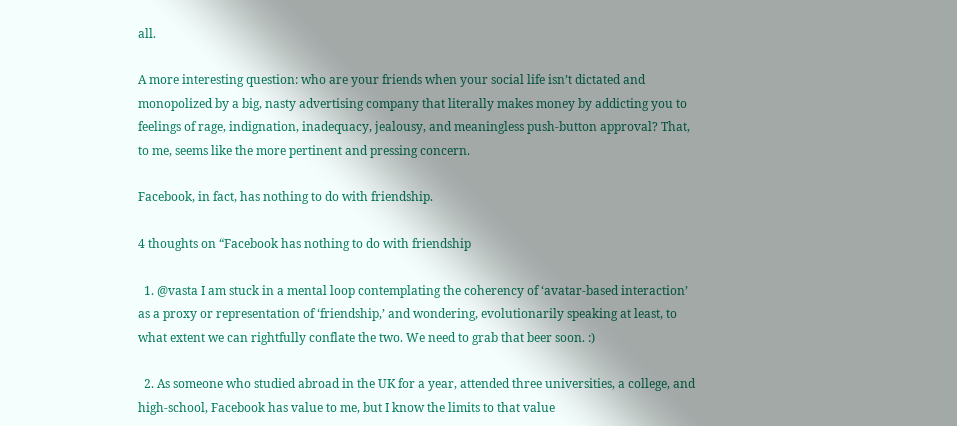all.

A more interesting question: who are your friends when your social life isn’t dictated and monopolized by a big, nasty advertising company that literally makes money by addicting you to feelings of rage, indignation, inadequacy, jealousy, and meaningless push-button approval? That, to me, seems like the more pertinent and pressing concern.

Facebook, in fact, has nothing to do with friendship.

4 thoughts on “Facebook has nothing to do with friendship

  1. @vasta I am stuck in a mental loop contemplating the coherency of ‘avatar-based interaction’ as a proxy or representation of ‘friendship,’ and wondering, evolutionarily speaking at least, to what extent we can rightfully conflate the two. We need to grab that beer soon. :)

  2. As someone who studied abroad in the UK for a year, attended three universities, a college, and high-school, Facebook has value to me, but I know the limits to that value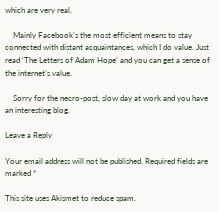which are very real.

    Mainly Facebook’s the most efficient means to stay connected with distant acquaintances, which I do value. Just read ‘The Letters of Adam Hope’ and you can get a sense of the internet’s value.

    Sorry for the necro-post, slow day at work and you have an interesting blog.

Leave a Reply

Your email address will not be published. Required fields are marked *

This site uses Akismet to reduce spam.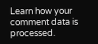Learn how your comment data is processed.